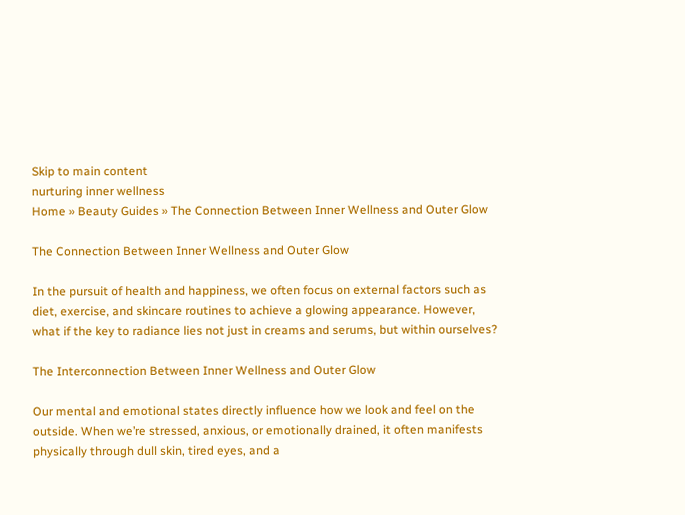Skip to main content
nurturing inner wellness
Home » Beauty Guides » The Connection Between Inner Wellness and Outer Glow

The Connection Between Inner Wellness and Outer Glow

In the pursuit of health and happiness, we often focus on external factors such as diet, exercise, and skincare routines to achieve a glowing appearance. However, what if the key to radiance lies not just in creams and serums, but within ourselves?

The Interconnection Between Inner Wellness and Outer Glow

Our mental and emotional states directly influence how we look and feel on the outside. When we’re stressed, anxious, or emotionally drained, it often manifests physically through dull skin, tired eyes, and a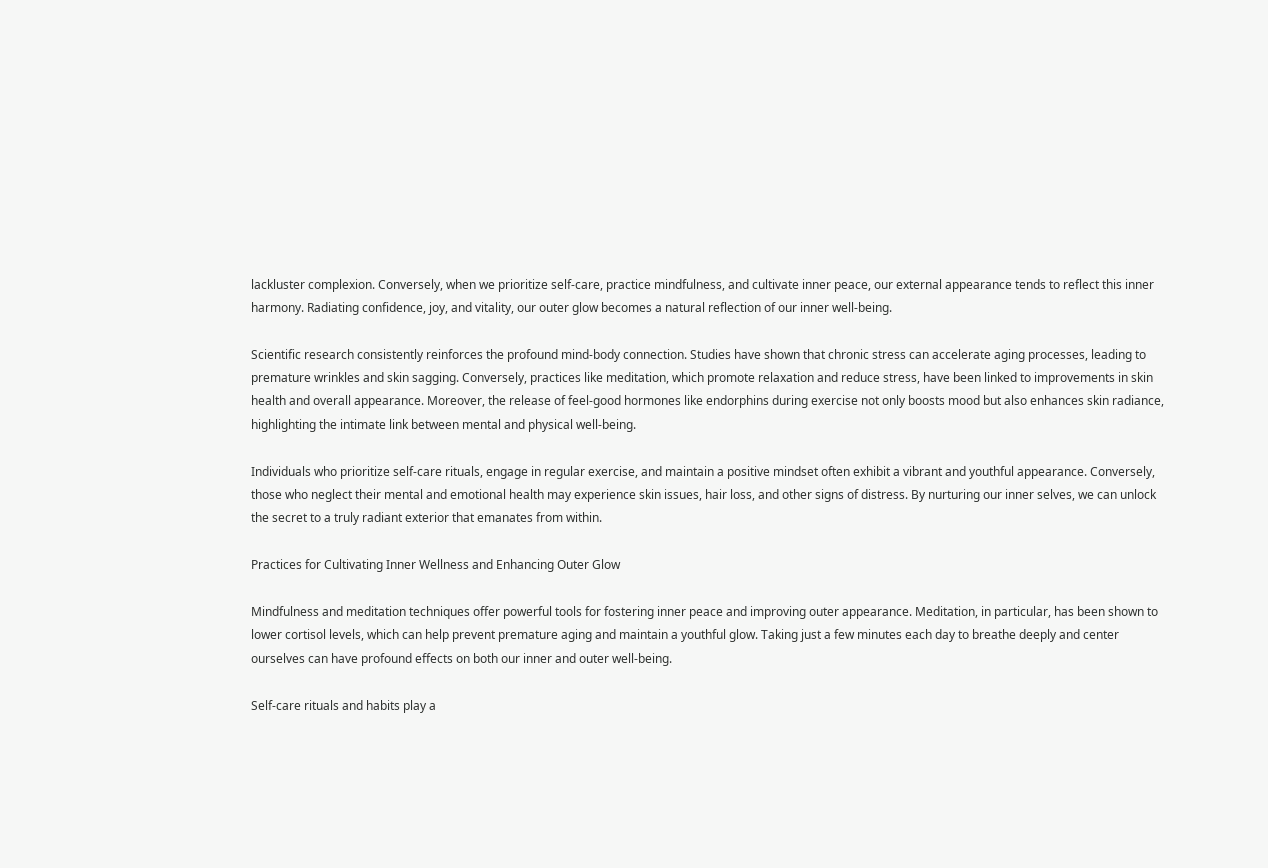lackluster complexion. Conversely, when we prioritize self-care, practice mindfulness, and cultivate inner peace, our external appearance tends to reflect this inner harmony. Radiating confidence, joy, and vitality, our outer glow becomes a natural reflection of our inner well-being.

Scientific research consistently reinforces the profound mind-body connection. Studies have shown that chronic stress can accelerate aging processes, leading to premature wrinkles and skin sagging. Conversely, practices like meditation, which promote relaxation and reduce stress, have been linked to improvements in skin health and overall appearance. Moreover, the release of feel-good hormones like endorphins during exercise not only boosts mood but also enhances skin radiance, highlighting the intimate link between mental and physical well-being.

Individuals who prioritize self-care rituals, engage in regular exercise, and maintain a positive mindset often exhibit a vibrant and youthful appearance. Conversely, those who neglect their mental and emotional health may experience skin issues, hair loss, and other signs of distress. By nurturing our inner selves, we can unlock the secret to a truly radiant exterior that emanates from within.

Practices for Cultivating Inner Wellness and Enhancing Outer Glow

Mindfulness and meditation techniques offer powerful tools for fostering inner peace and improving outer appearance. Meditation, in particular, has been shown to lower cortisol levels, which can help prevent premature aging and maintain a youthful glow. Taking just a few minutes each day to breathe deeply and center ourselves can have profound effects on both our inner and outer well-being.

Self-care rituals and habits play a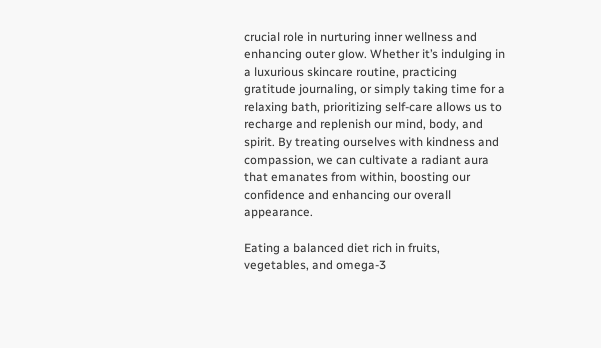crucial role in nurturing inner wellness and enhancing outer glow. Whether it’s indulging in a luxurious skincare routine, practicing gratitude journaling, or simply taking time for a relaxing bath, prioritizing self-care allows us to recharge and replenish our mind, body, and spirit. By treating ourselves with kindness and compassion, we can cultivate a radiant aura that emanates from within, boosting our confidence and enhancing our overall appearance.

Eating a balanced diet rich in fruits, vegetables, and omega-3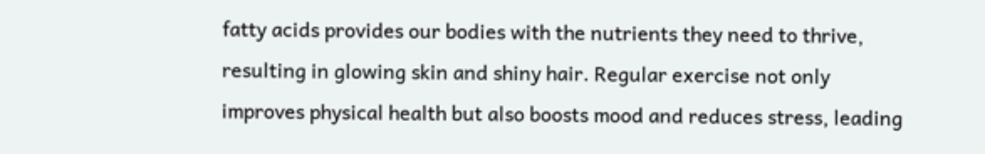fatty acids provides our bodies with the nutrients they need to thrive, resulting in glowing skin and shiny hair. Regular exercise not only improves physical health but also boosts mood and reduces stress, leading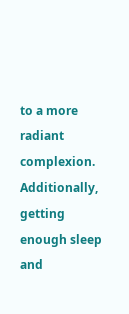to a more radiant complexion. Additionally, getting enough sleep and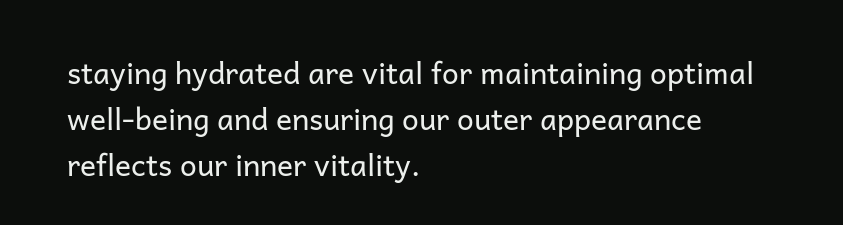staying hydrated are vital for maintaining optimal well-being and ensuring our outer appearance reflects our inner vitality.